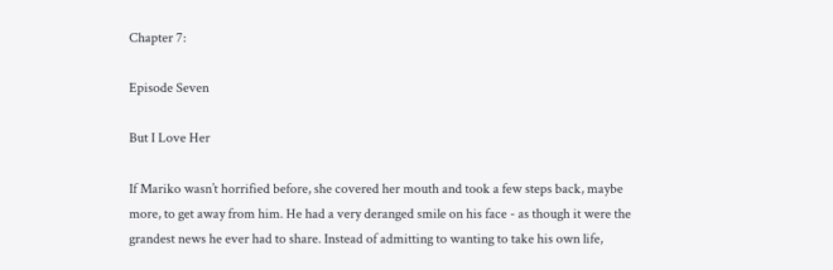Chapter 7:

Episode Seven

But I Love Her

If Mariko wasn’t horrified before, she covered her mouth and took a few steps back, maybe more, to get away from him. He had a very deranged smile on his face - as though it were the grandest news he ever had to share. Instead of admitting to wanting to take his own life,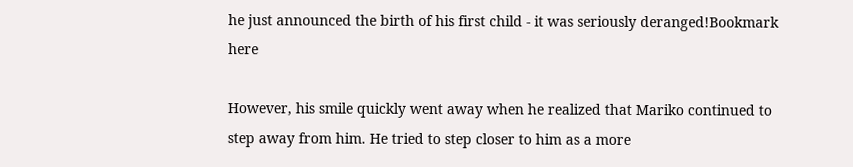he just announced the birth of his first child - it was seriously deranged!Bookmark here

However, his smile quickly went away when he realized that Mariko continued to step away from him. He tried to step closer to him as a more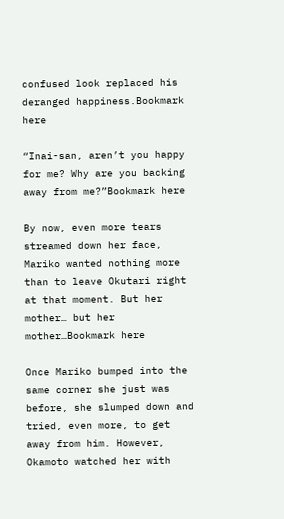confused look replaced his deranged happiness.Bookmark here

“Inai-san, aren’t you happy for me? Why are you backing away from me?”Bookmark here

By now, even more tears streamed down her face, Mariko wanted nothing more than to leave Okutari right at that moment. But her mother… but her mother…Bookmark here

Once Mariko bumped into the same corner she just was before, she slumped down and tried, even more, to get away from him. However, Okamoto watched her with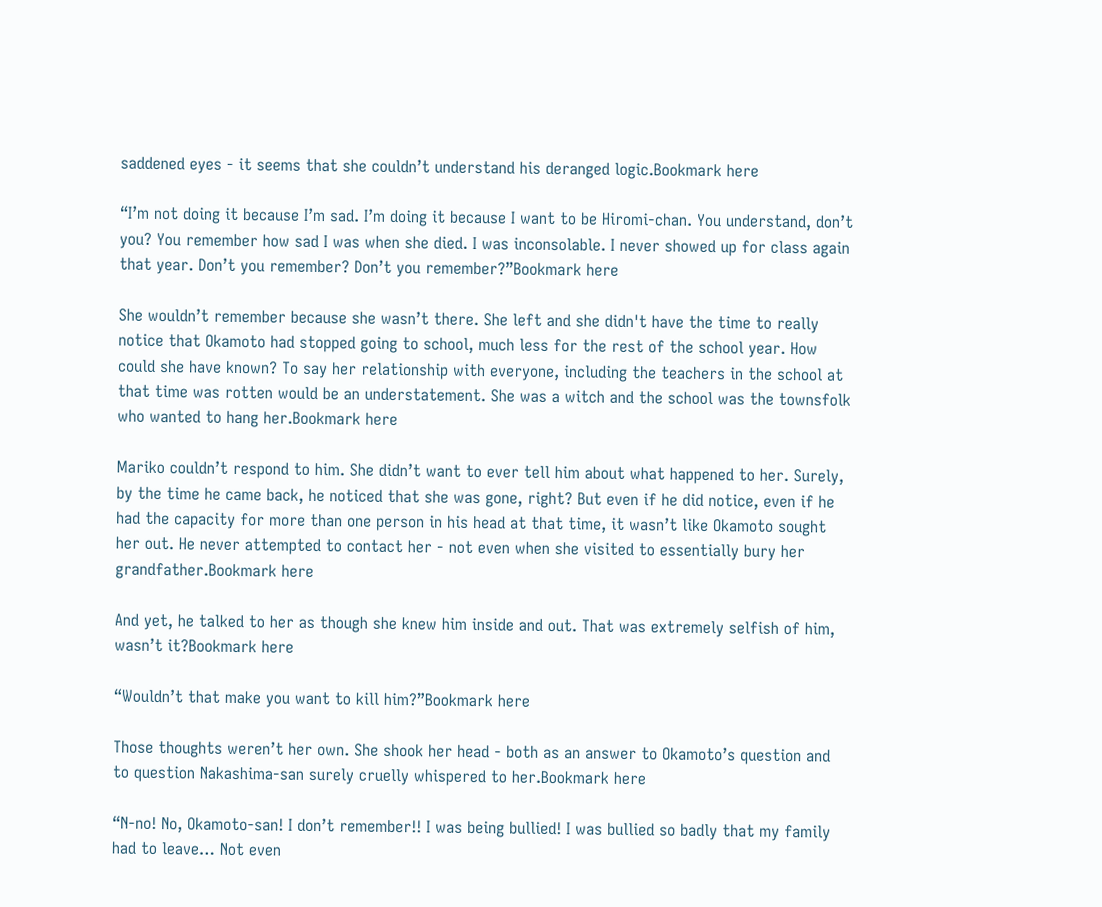saddened eyes - it seems that she couldn’t understand his deranged logic.Bookmark here

“I’m not doing it because I’m sad. I’m doing it because I want to be Hiromi-chan. You understand, don’t you? You remember how sad I was when she died. I was inconsolable. I never showed up for class again that year. Don’t you remember? Don’t you remember?”Bookmark here

She wouldn’t remember because she wasn’t there. She left and she didn't have the time to really notice that Okamoto had stopped going to school, much less for the rest of the school year. How could she have known? To say her relationship with everyone, including the teachers in the school at that time was rotten would be an understatement. She was a witch and the school was the townsfolk who wanted to hang her.Bookmark here

Mariko couldn’t respond to him. She didn’t want to ever tell him about what happened to her. Surely, by the time he came back, he noticed that she was gone, right? But even if he did notice, even if he had the capacity for more than one person in his head at that time, it wasn’t like Okamoto sought her out. He never attempted to contact her - not even when she visited to essentially bury her grandfather.Bookmark here

And yet, he talked to her as though she knew him inside and out. That was extremely selfish of him, wasn’t it?Bookmark here

“Wouldn’t that make you want to kill him?”Bookmark here

Those thoughts weren’t her own. She shook her head - both as an answer to Okamoto’s question and to question Nakashima-san surely cruelly whispered to her.Bookmark here

“N-no! No, Okamoto-san! I don’t remember!! I was being bullied! I was bullied so badly that my family had to leave… Not even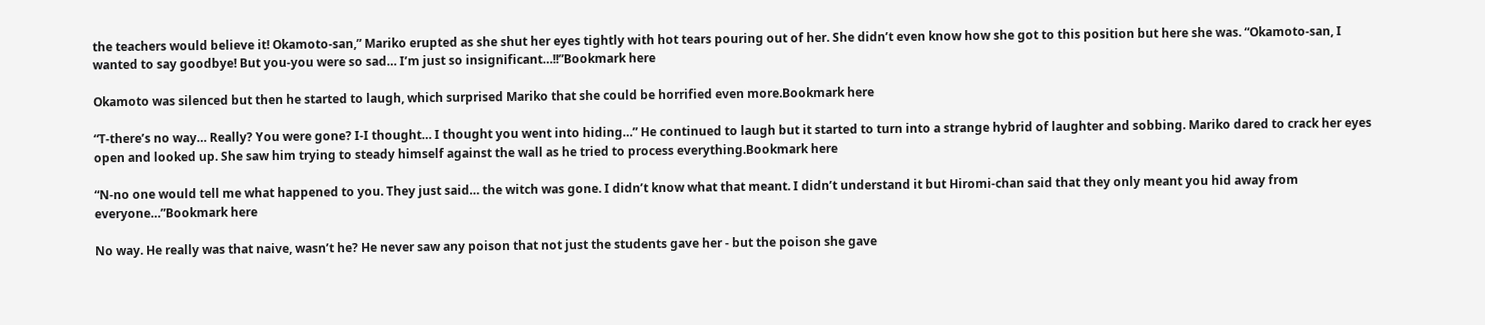the teachers would believe it! Okamoto-san,” Mariko erupted as she shut her eyes tightly with hot tears pouring out of her. She didn’t even know how she got to this position but here she was. “Okamoto-san, I wanted to say goodbye! But you-you were so sad… I’m just so insignificant…!!”Bookmark here

Okamoto was silenced but then he started to laugh, which surprised Mariko that she could be horrified even more.Bookmark here

“T-there’s no way… Really? You were gone? I-I thought… I thought you went into hiding…” He continued to laugh but it started to turn into a strange hybrid of laughter and sobbing. Mariko dared to crack her eyes open and looked up. She saw him trying to steady himself against the wall as he tried to process everything.Bookmark here

“N-no one would tell me what happened to you. They just said… the witch was gone. I didn’t know what that meant. I didn’t understand it but Hiromi-chan said that they only meant you hid away from everyone…”Bookmark here

No way. He really was that naive, wasn’t he? He never saw any poison that not just the students gave her - but the poison she gave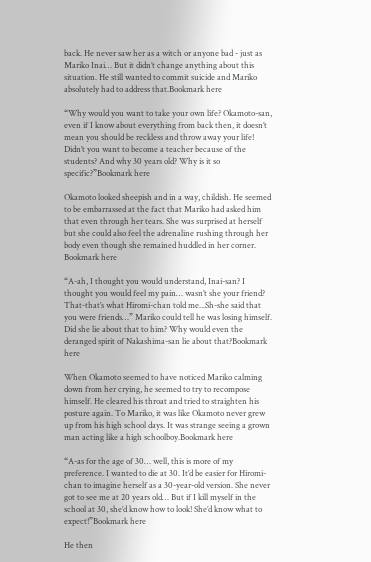back. He never saw her as a witch or anyone bad - just as Mariko Inai… But it didn’t change anything about this situation. He still wanted to commit suicide and Mariko absolutely had to address that.Bookmark here

“Why would you want to take your own life? Okamoto-san, even if I know about everything from back then, it doesn’t mean you should be reckless and throw away your life! Didn’t you want to become a teacher because of the students? And why 30 years old? Why is it so specific?”Bookmark here

Okamoto looked sheepish and in a way, childish. He seemed to be embarrassed at the fact that Mariko had asked him that even through her tears. She was surprised at herself but she could also feel the adrenaline rushing through her body even though she remained huddled in her corner. Bookmark here

“A-ah, I thought you would understand, Inai-san? I thought you would feel my pain… wasn’t she your friend? That-that’s what Hiromi-chan told me...Sh-she said that you were friends…” Mariko could tell he was losing himself. Did she lie about that to him? Why would even the deranged spirit of Nakashima-san lie about that?Bookmark here

When Okamoto seemed to have noticed Mariko calming down from her crying, he seemed to try to recompose himself. He cleared his throat and tried to straighten his posture again. To Mariko, it was like Okamoto never grew up from his high school days. It was strange seeing a grown man acting like a high schoolboy.Bookmark here

“A-as for the age of 30… well, this is more of my preference. I wanted to die at 30. It’d be easier for Hiromi-chan to imagine herself as a 30-year-old version. She never got to see me at 20 years old… But if I kill myself in the school at 30, she’d know how to look! She’d know what to expect!”Bookmark here

He then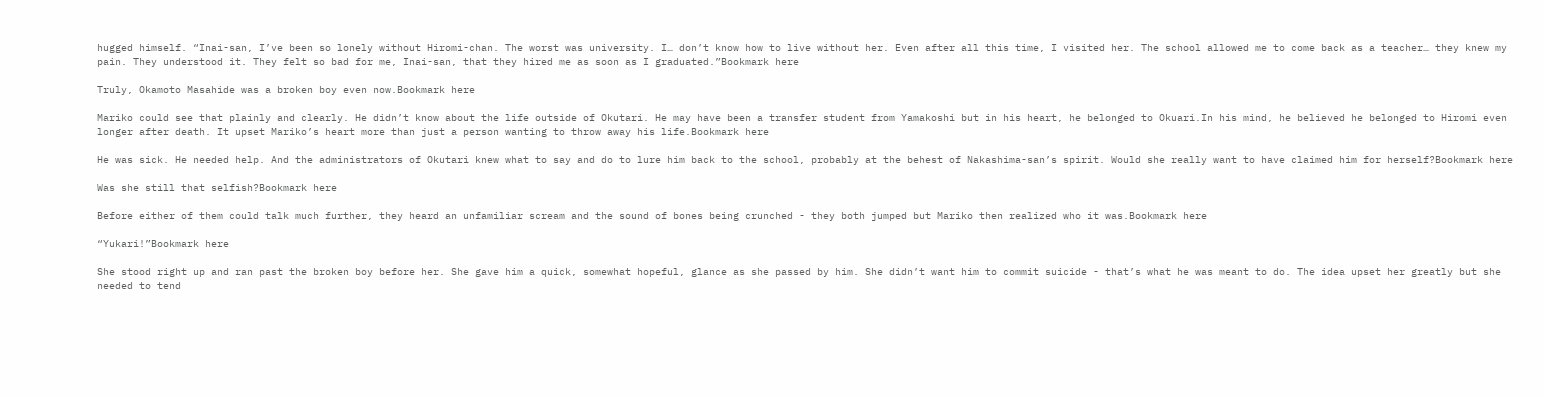hugged himself. “Inai-san, I’ve been so lonely without Hiromi-chan. The worst was university. I… don’t know how to live without her. Even after all this time, I visited her. The school allowed me to come back as a teacher… they knew my pain. They understood it. They felt so bad for me, Inai-san, that they hired me as soon as I graduated.”Bookmark here

Truly, Okamoto Masahide was a broken boy even now.Bookmark here

Mariko could see that plainly and clearly. He didn’t know about the life outside of Okutari. He may have been a transfer student from Yamakoshi but in his heart, he belonged to Okuari.In his mind, he believed he belonged to Hiromi even longer after death. It upset Mariko’s heart more than just a person wanting to throw away his life.Bookmark here

He was sick. He needed help. And the administrators of Okutari knew what to say and do to lure him back to the school, probably at the behest of Nakashima-san’s spirit. Would she really want to have claimed him for herself?Bookmark here

Was she still that selfish?Bookmark here

Before either of them could talk much further, they heard an unfamiliar scream and the sound of bones being crunched - they both jumped but Mariko then realized who it was.Bookmark here

“Yukari!”Bookmark here

She stood right up and ran past the broken boy before her. She gave him a quick, somewhat hopeful, glance as she passed by him. She didn’t want him to commit suicide - that’s what he was meant to do. The idea upset her greatly but she needed to tend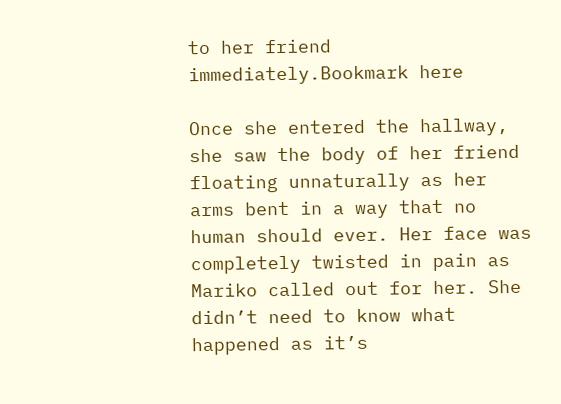to her friend immediately.Bookmark here

Once she entered the hallway, she saw the body of her friend floating unnaturally as her arms bent in a way that no human should ever. Her face was completely twisted in pain as Mariko called out for her. She didn’t need to know what happened as it’s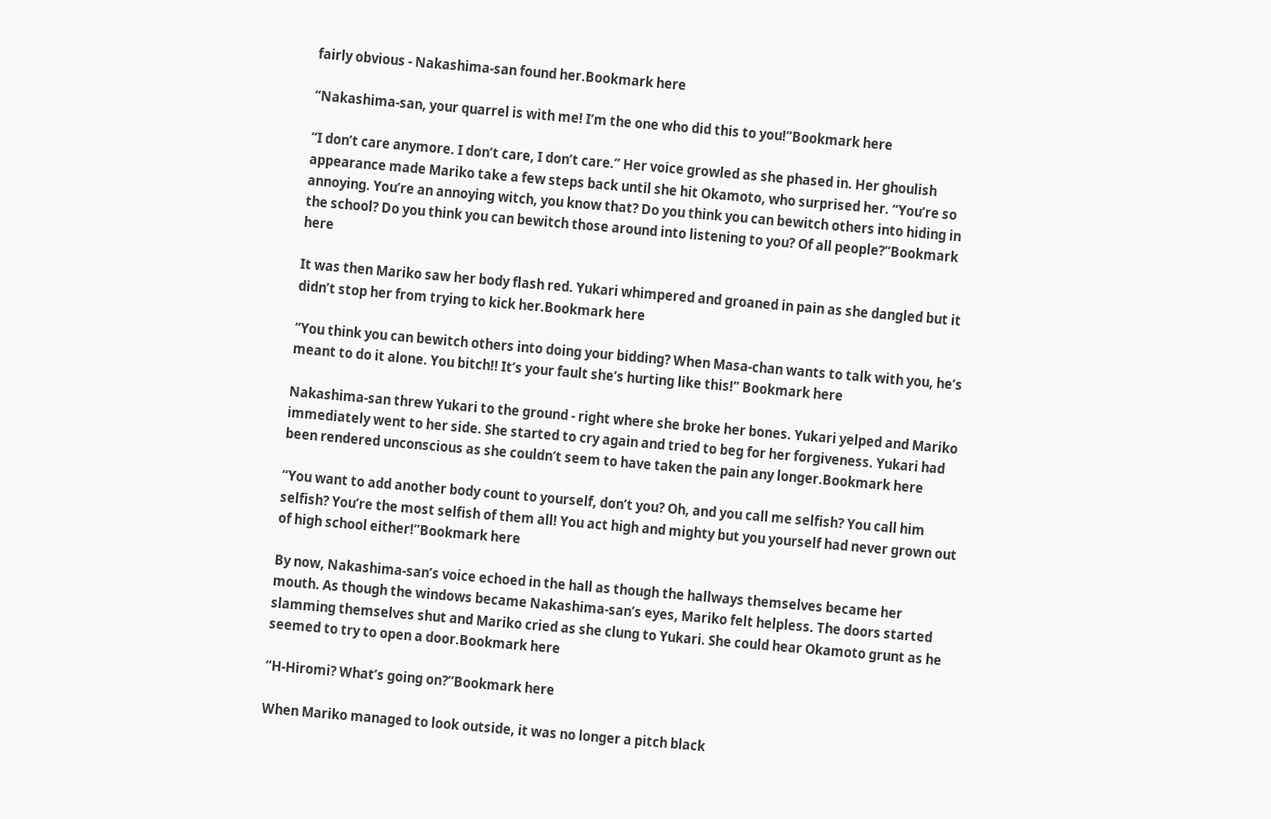fairly obvious - Nakashima-san found her.Bookmark here

“Nakashima-san, your quarrel is with me! I’m the one who did this to you!”Bookmark here

“I don’t care anymore. I don’t care, I don’t care.” Her voice growled as she phased in. Her ghoulish appearance made Mariko take a few steps back until she hit Okamoto, who surprised her. “You’re so annoying. You’re an annoying witch, you know that? Do you think you can bewitch others into hiding in the school? Do you think you can bewitch those around into listening to you? Of all people?”Bookmark here

It was then Mariko saw her body flash red. Yukari whimpered and groaned in pain as she dangled but it didn’t stop her from trying to kick her.Bookmark here

“You think you can bewitch others into doing your bidding? When Masa-chan wants to talk with you, he’s meant to do it alone. You bitch!! It’s your fault she’s hurting like this!” Bookmark here

Nakashima-san threw Yukari to the ground - right where she broke her bones. Yukari yelped and Mariko immediately went to her side. She started to cry again and tried to beg for her forgiveness. Yukari had been rendered unconscious as she couldn’t seem to have taken the pain any longer.Bookmark here

“You want to add another body count to yourself, don’t you? Oh, and you call me selfish? You call him selfish? You’re the most selfish of them all! You act high and mighty but you yourself had never grown out of high school either!”Bookmark here

By now, Nakashima-san’s voice echoed in the hall as though the hallways themselves became her mouth. As though the windows became Nakashima-san’s eyes, Mariko felt helpless. The doors started slamming themselves shut and Mariko cried as she clung to Yukari. She could hear Okamoto grunt as he seemed to try to open a door.Bookmark here

“H-Hiromi? What’s going on?”Bookmark here

When Mariko managed to look outside, it was no longer a pitch black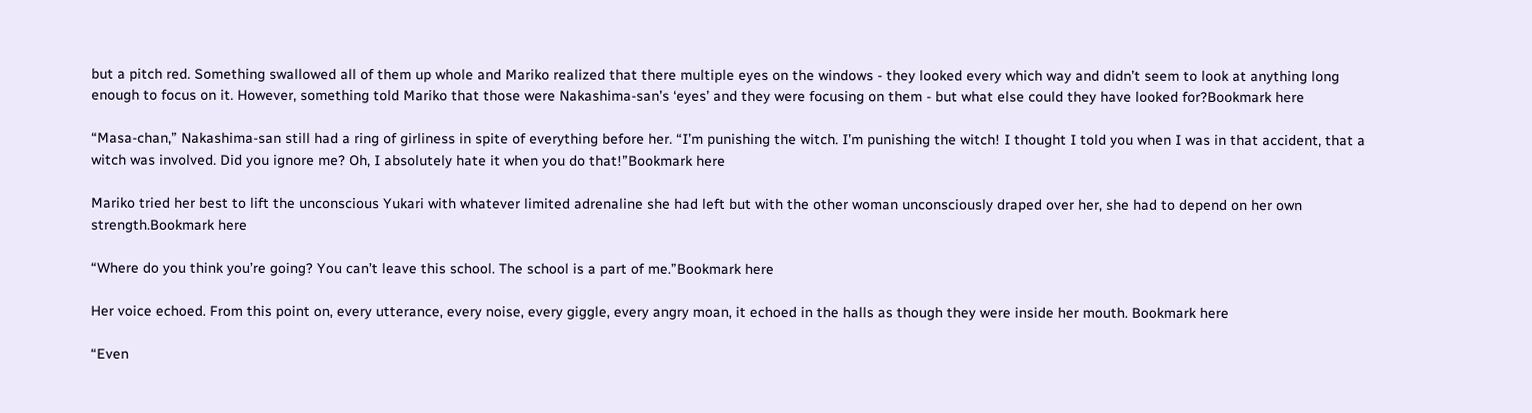but a pitch red. Something swallowed all of them up whole and Mariko realized that there multiple eyes on the windows - they looked every which way and didn’t seem to look at anything long enough to focus on it. However, something told Mariko that those were Nakashima-san’s ‘eyes’ and they were focusing on them - but what else could they have looked for?Bookmark here

“Masa-chan,” Nakashima-san still had a ring of girliness in spite of everything before her. “I’m punishing the witch. I’m punishing the witch! I thought I told you when I was in that accident, that a witch was involved. Did you ignore me? Oh, I absolutely hate it when you do that!”Bookmark here

Mariko tried her best to lift the unconscious Yukari with whatever limited adrenaline she had left but with the other woman unconsciously draped over her, she had to depend on her own strength.Bookmark here

“Where do you think you’re going? You can’t leave this school. The school is a part of me.”Bookmark here

Her voice echoed. From this point on, every utterance, every noise, every giggle, every angry moan, it echoed in the halls as though they were inside her mouth. Bookmark here

“Even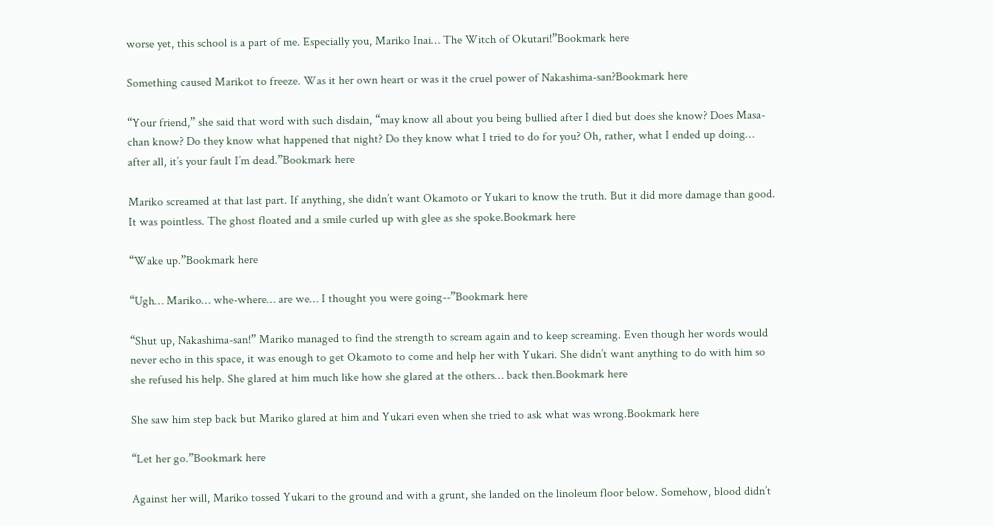worse yet, this school is a part of me. Especially you, Mariko Inai… The Witch of Okutari!”Bookmark here

Something caused Marikot to freeze. Was it her own heart or was it the cruel power of Nakashima-san?Bookmark here

“Your friend,” she said that word with such disdain, “may know all about you being bullied after I died but does she know? Does Masa-chan know? Do they know what happened that night? Do they know what I tried to do for you? Oh, rather, what I ended up doing… after all, it’s your fault I’m dead.”Bookmark here

Mariko screamed at that last part. If anything, she didn’t want Okamoto or Yukari to know the truth. But it did more damage than good. It was pointless. The ghost floated and a smile curled up with glee as she spoke.Bookmark here

“Wake up.”Bookmark here

“Ugh… Mariko… whe-where… are we… I thought you were going--”Bookmark here

“Shut up, Nakashima-san!” Mariko managed to find the strength to scream again and to keep screaming. Even though her words would never echo in this space, it was enough to get Okamoto to come and help her with Yukari. She didn’t want anything to do with him so she refused his help. She glared at him much like how she glared at the others… back then.Bookmark here

She saw him step back but Mariko glared at him and Yukari even when she tried to ask what was wrong.Bookmark here

“Let her go.”Bookmark here

Against her will, Mariko tossed Yukari to the ground and with a grunt, she landed on the linoleum floor below. Somehow, blood didn’t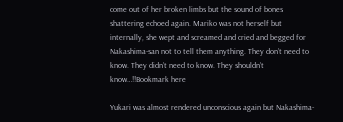come out of her broken limbs but the sound of bones shattering echoed again. Mariko was not herself but internally, she wept and screamed and cried and begged for Nakashima-san not to tell them anything. They don’t need to know. They didn’t need to know. They shouldn’t know…!!Bookmark here

Yukari was almost rendered unconscious again but Nakashima-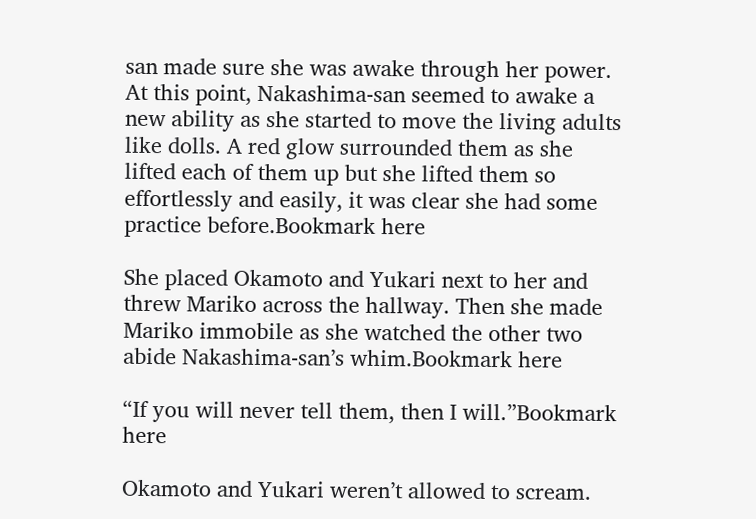san made sure she was awake through her power. At this point, Nakashima-san seemed to awake a new ability as she started to move the living adults like dolls. A red glow surrounded them as she lifted each of them up but she lifted them so effortlessly and easily, it was clear she had some practice before.Bookmark here

She placed Okamoto and Yukari next to her and threw Mariko across the hallway. Then she made Mariko immobile as she watched the other two abide Nakashima-san’s whim.Bookmark here

“If you will never tell them, then I will.”Bookmark here

Okamoto and Yukari weren’t allowed to scream.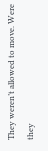They weren’t allowed to move. Were they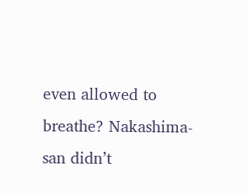even allowed to breathe? Nakashima-san didn’t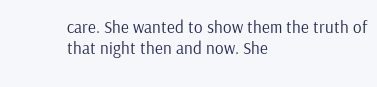care. She wanted to show them the truth of that night then and now. She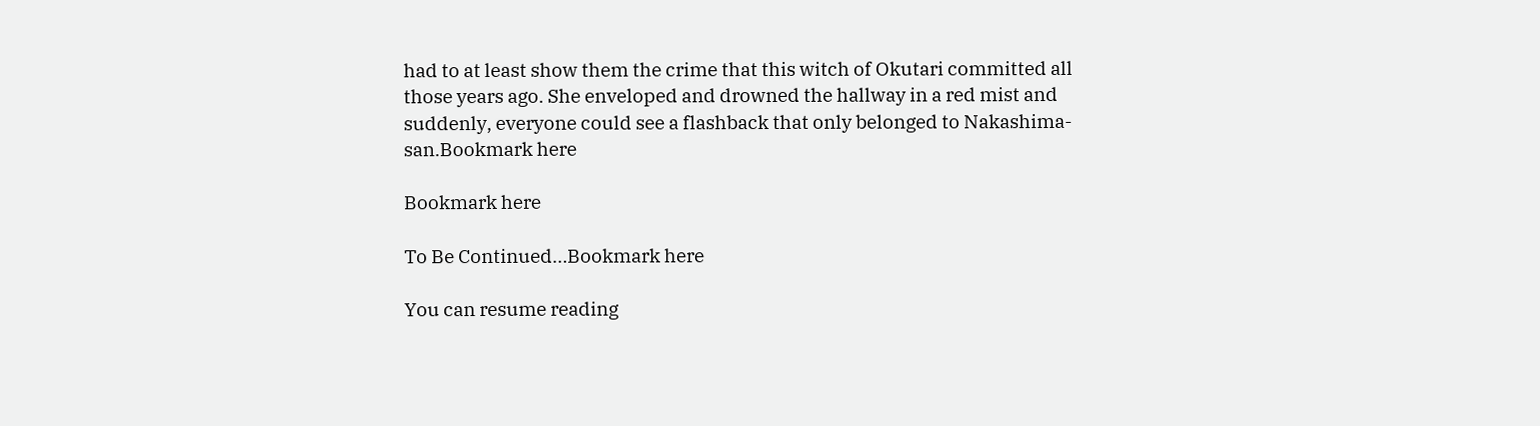had to at least show them the crime that this witch of Okutari committed all those years ago. She enveloped and drowned the hallway in a red mist and suddenly, everyone could see a flashback that only belonged to Nakashima-san.Bookmark here

Bookmark here

To Be Continued…Bookmark here

You can resume reading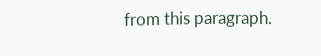from this paragraph.